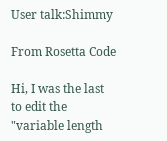User talk:Shimmy

From Rosetta Code

Hi, I was the last to edit the "variable length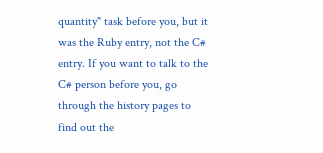quantity" task before you, but it was the Ruby entry, not the C# entry. If you want to talk to the C# person before you, go through the history pages to find out the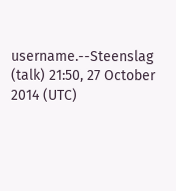username.--Steenslag (talk) 21:50, 27 October 2014 (UTC)